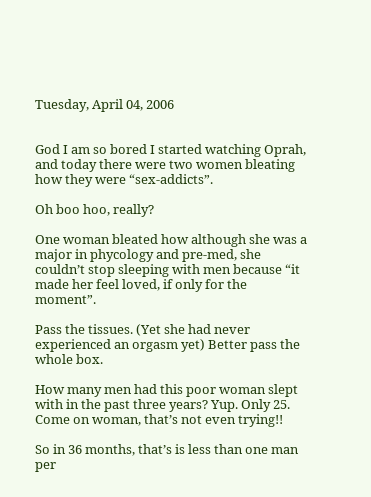Tuesday, April 04, 2006


God I am so bored I started watching Oprah, and today there were two women bleating how they were “sex-addicts”.

Oh boo hoo, really?

One woman bleated how although she was a major in phycology and pre-med, she couldn’t stop sleeping with men because “it made her feel loved, if only for the moment”.

Pass the tissues. (Yet she had never experienced an orgasm yet) Better pass the whole box.

How many men had this poor woman slept with in the past three years? Yup. Only 25. Come on woman, that’s not even trying!!

So in 36 months, that’s is less than one man per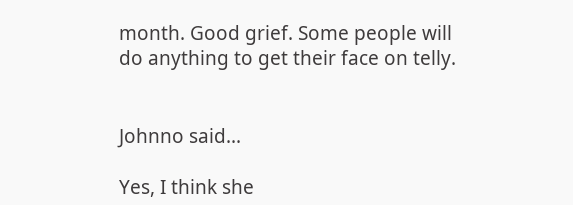month. Good grief. Some people will do anything to get their face on telly.


Johnno said...

Yes, I think she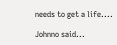needs to get a life....

Johnno said...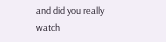and did you really watch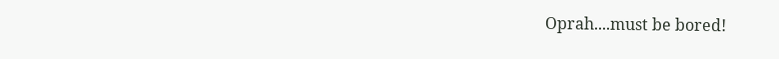Oprah....must be bored!